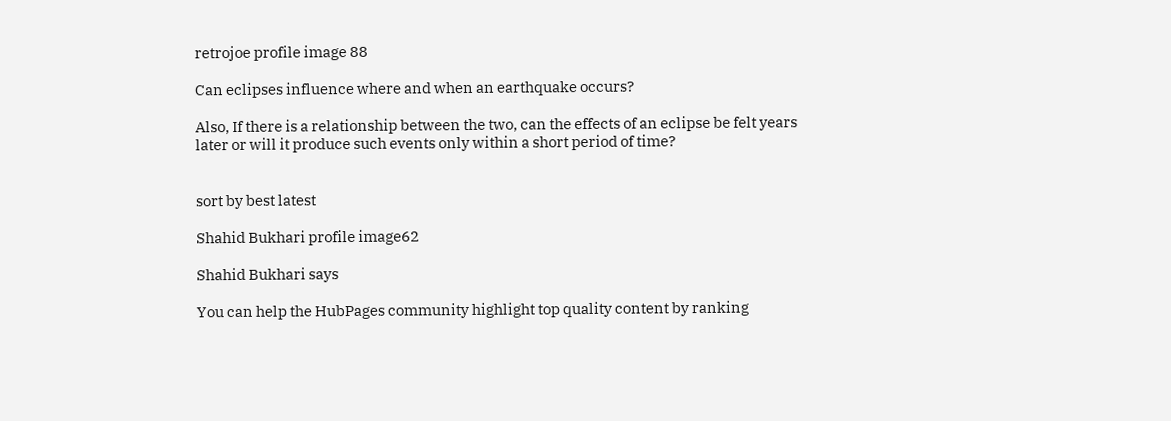retrojoe profile image 88

Can eclipses influence where and when an earthquake occurs?

Also, If there is a relationship between the two, can the effects of an eclipse be felt years later or will it produce such events only within a short period of time?


sort by best latest

Shahid Bukhari profile image62

Shahid Bukhari says

You can help the HubPages community highlight top quality content by ranking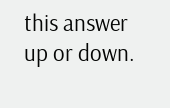this answer up or down.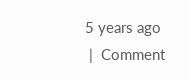5 years ago
 |  Comment